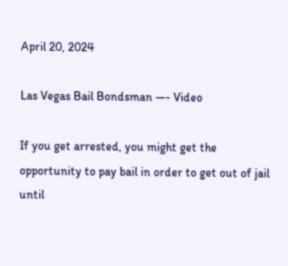April 20, 2024

Las Vegas Bail Bondsman —- Video

If you get arrested, you might get the opportunity to pay bail in order to get out of jail until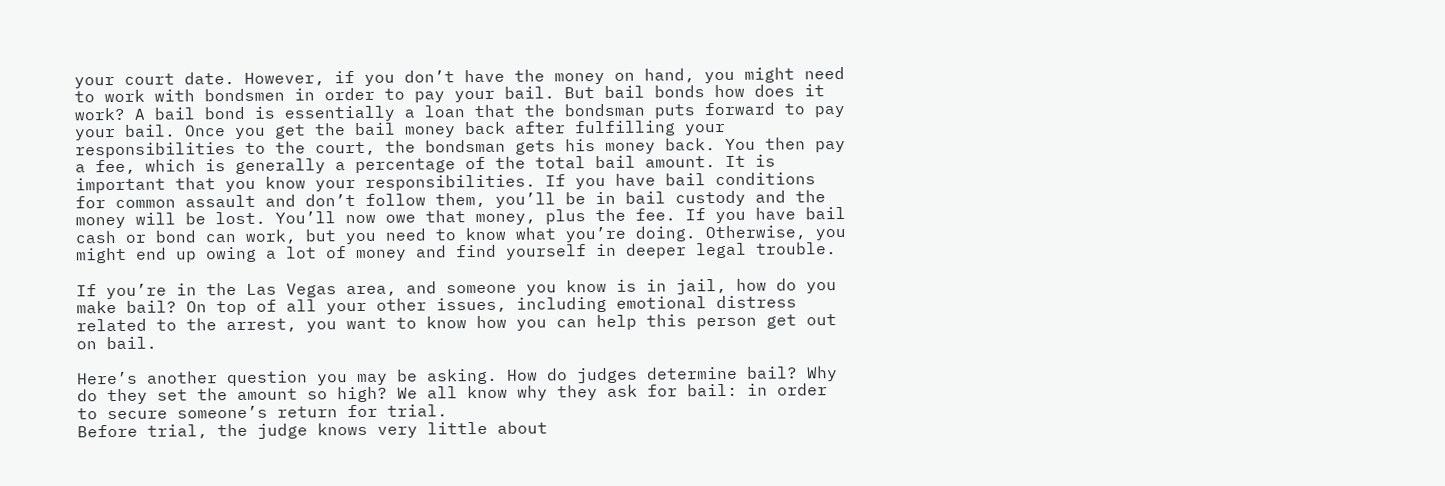your court date. However, if you don’t have the money on hand, you might need to work with bondsmen in order to pay your bail. But bail bonds how does it work? A bail bond is essentially a loan that the bondsman puts forward to pay your bail. Once you get the bail money back after fulfilling your responsibilities to the court, the bondsman gets his money back. You then pay a fee, which is generally a percentage of the total bail amount. It is important that you know your responsibilities. If you have bail conditions for common assault and don’t follow them, you’ll be in bail custody and the money will be lost. You’ll now owe that money, plus the fee. If you have bail cash or bond can work, but you need to know what you’re doing. Otherwise, you might end up owing a lot of money and find yourself in deeper legal trouble.

If you’re in the Las Vegas area, and someone you know is in jail, how do you make bail? On top of all your other issues, including emotional distress related to the arrest, you want to know how you can help this person get out on bail.

Here’s another question you may be asking. How do judges determine bail? Why do they set the amount so high? We all know why they ask for bail: in order to secure someone’s return for trial.
Before trial, the judge knows very little about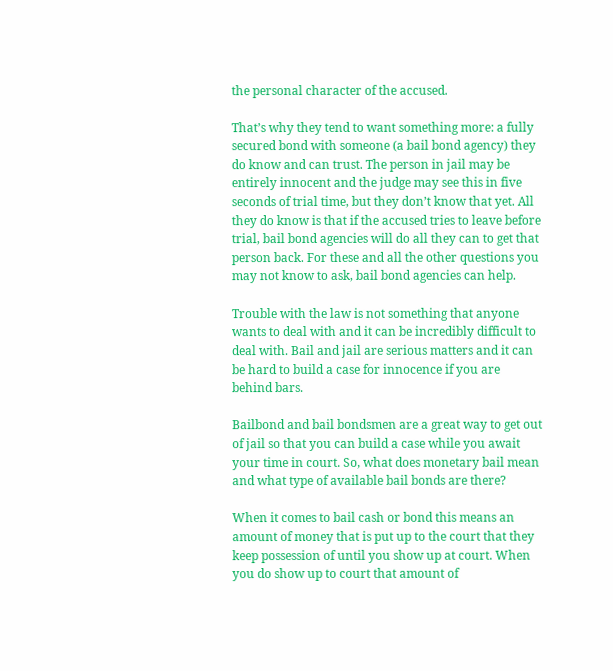the personal character of the accused.

That’s why they tend to want something more: a fully secured bond with someone (a bail bond agency) they do know and can trust. The person in jail may be entirely innocent and the judge may see this in five seconds of trial time, but they don’t know that yet. All they do know is that if the accused tries to leave before trial, bail bond agencies will do all they can to get that person back. For these and all the other questions you may not know to ask, bail bond agencies can help.

Trouble with the law is not something that anyone wants to deal with and it can be incredibly difficult to deal with. Bail and jail are serious matters and it can be hard to build a case for innocence if you are behind bars.

Bailbond and bail bondsmen are a great way to get out of jail so that you can build a case while you await your time in court. So, what does monetary bail mean and what type of available bail bonds are there?

When it comes to bail cash or bond this means an amount of money that is put up to the court that they keep possession of until you show up at court. When you do show up to court that amount of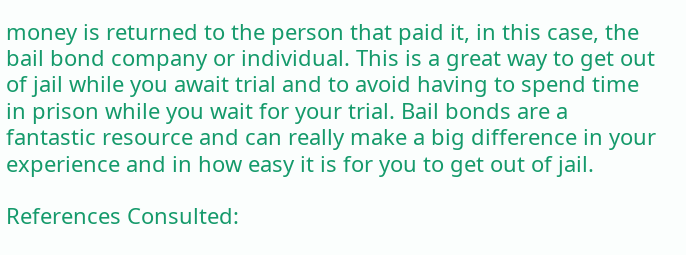money is returned to the person that paid it, in this case, the bail bond company or individual. This is a great way to get out of jail while you await trial and to avoid having to spend time in prison while you wait for your trial. Bail bonds are a fantastic resource and can really make a big difference in your experience and in how easy it is for you to get out of jail.

References Consulted: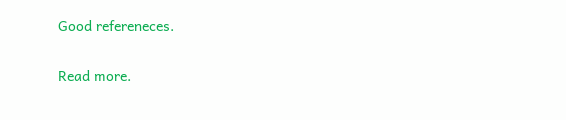Good refereneces.

Read more.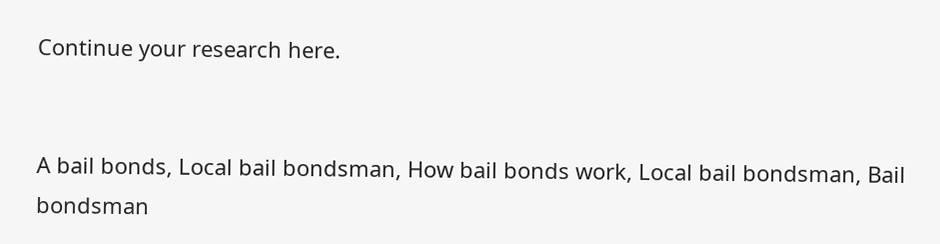Continue your research here.


A bail bonds, Local bail bondsman, How bail bonds work, Local bail bondsman, Bail bondsman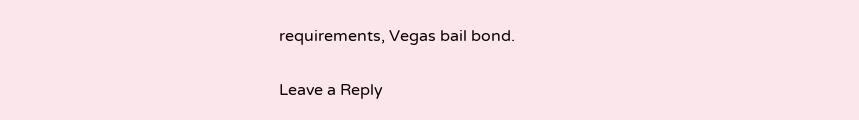requirements, Vegas bail bond.

Leave a Reply